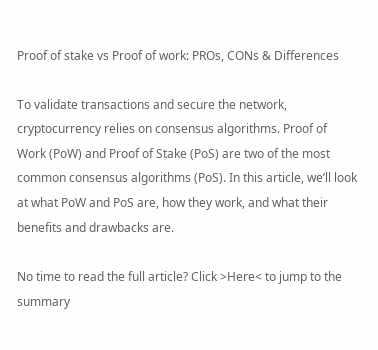Proof of stake vs Proof of work: PROs, CONs & Differences

To validate transactions and secure the network, cryptocurrency relies on consensus algorithms. Proof of Work (PoW) and Proof of Stake (PoS) are two of the most common consensus algorithms (PoS). In this article, we’ll look at what PoW and PoS are, how they work, and what their benefits and drawbacks are.

No time to read the full article? Click >Here< to jump to the summary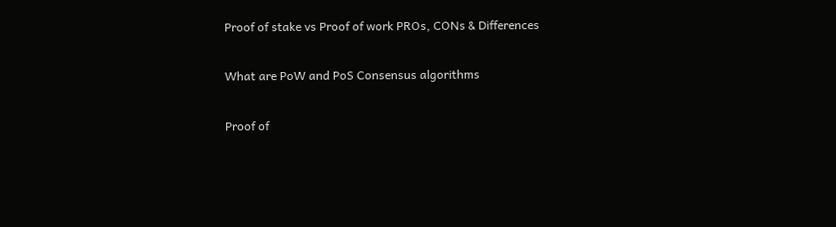Proof of stake vs Proof of work PROs, CONs & Differences

What are PoW and PoS Consensus algorithms

Proof of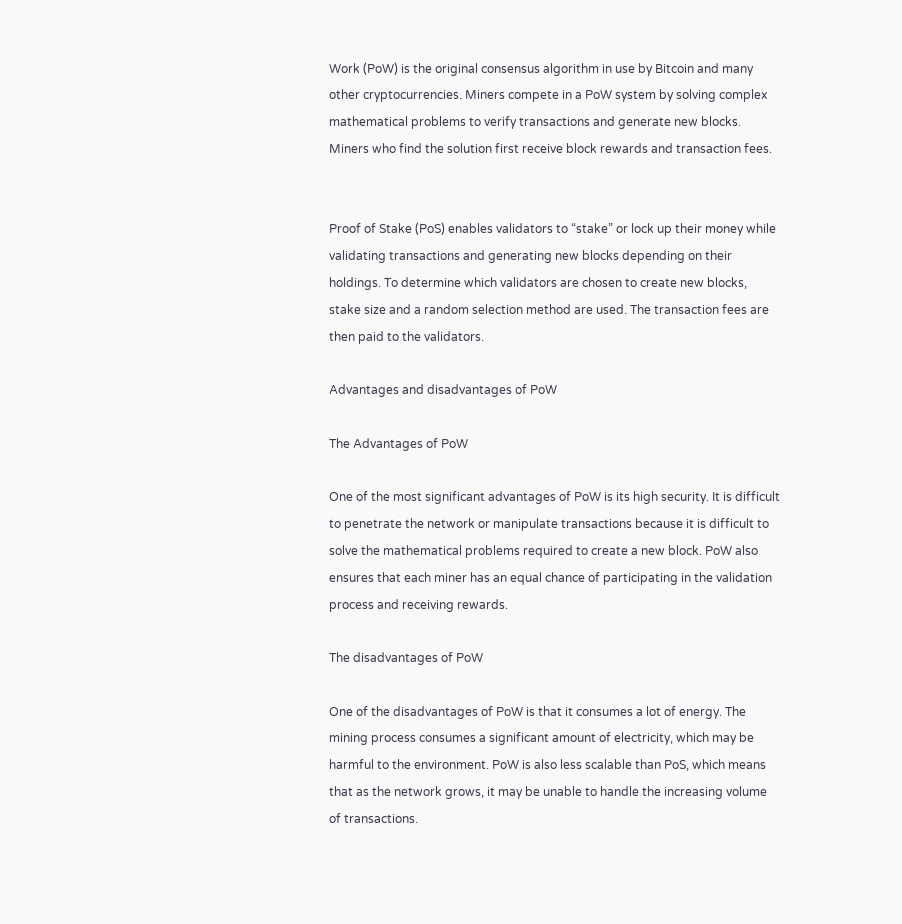Work (PoW) is the original consensus algorithm in use by Bitcoin and many other cryptocurrencies. Miners compete in a PoW system by solving complex mathematical problems to verify transactions and generate new blocks. Miners who find the solution first receive block rewards and transaction fees.


Proof of Stake (PoS) enables validators to “stake” or lock up their money while validating transactions and generating new blocks depending on their holdings. To determine which validators are chosen to create new blocks, stake size and a random selection method are used. The transaction fees are then paid to the validators.

Advantages and disadvantages of PoW

The Advantages of PoW

One of the most significant advantages of PoW is its high security. It is difficult to penetrate the network or manipulate transactions because it is difficult to solve the mathematical problems required to create a new block. PoW also ensures that each miner has an equal chance of participating in the validation process and receiving rewards.

The disadvantages of PoW

One of the disadvantages of PoW is that it consumes a lot of energy. The mining process consumes a significant amount of electricity, which may be harmful to the environment. PoW is also less scalable than PoS, which means that as the network grows, it may be unable to handle the increasing volume of transactions.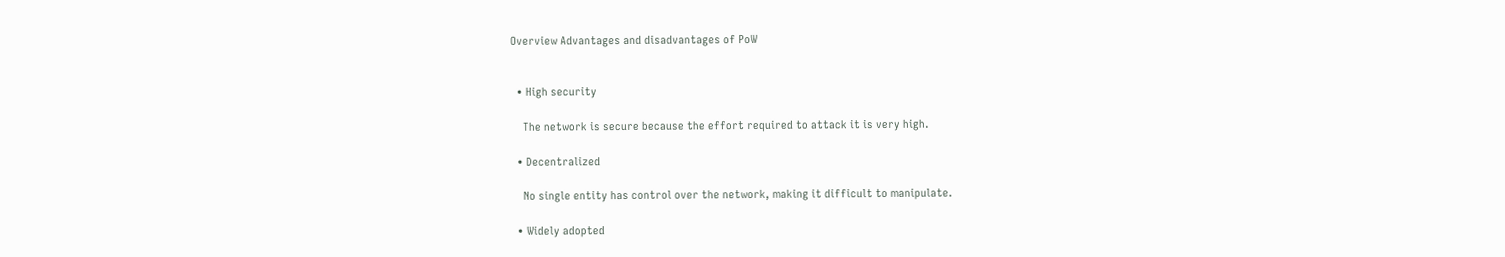Overview Advantages and disadvantages of PoW


  • High security

    The network is secure because the effort required to attack it is very high.

  • Decentralized

    No single entity has control over the network, making it difficult to manipulate.

  • Widely adopted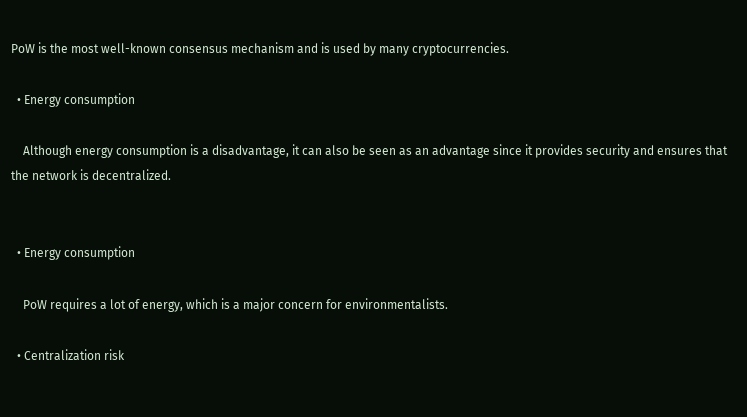PoW is the most well-known consensus mechanism and is used by many cryptocurrencies.

  • Energy consumption

    Although energy consumption is a disadvantage, it can also be seen as an advantage since it provides security and ensures that the network is decentralized.


  • Energy consumption

    PoW requires a lot of energy, which is a major concern for environmentalists.

  • Centralization risk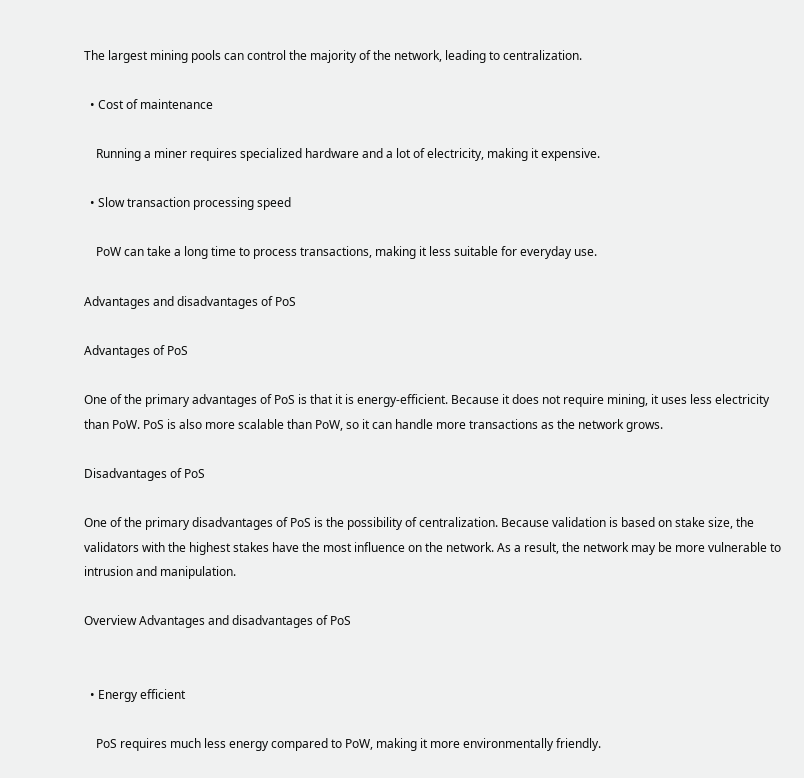The largest mining pools can control the majority of the network, leading to centralization.

  • Cost of maintenance

    Running a miner requires specialized hardware and a lot of electricity, making it expensive.

  • Slow transaction processing speed

    PoW can take a long time to process transactions, making it less suitable for everyday use.

Advantages and disadvantages of PoS

Advantages of PoS

One of the primary advantages of PoS is that it is energy-efficient. Because it does not require mining, it uses less electricity than PoW. PoS is also more scalable than PoW, so it can handle more transactions as the network grows.

Disadvantages of PoS

One of the primary disadvantages of PoS is the possibility of centralization. Because validation is based on stake size, the validators with the highest stakes have the most influence on the network. As a result, the network may be more vulnerable to intrusion and manipulation.

Overview Advantages and disadvantages of PoS


  • Energy efficient

    PoS requires much less energy compared to PoW, making it more environmentally friendly.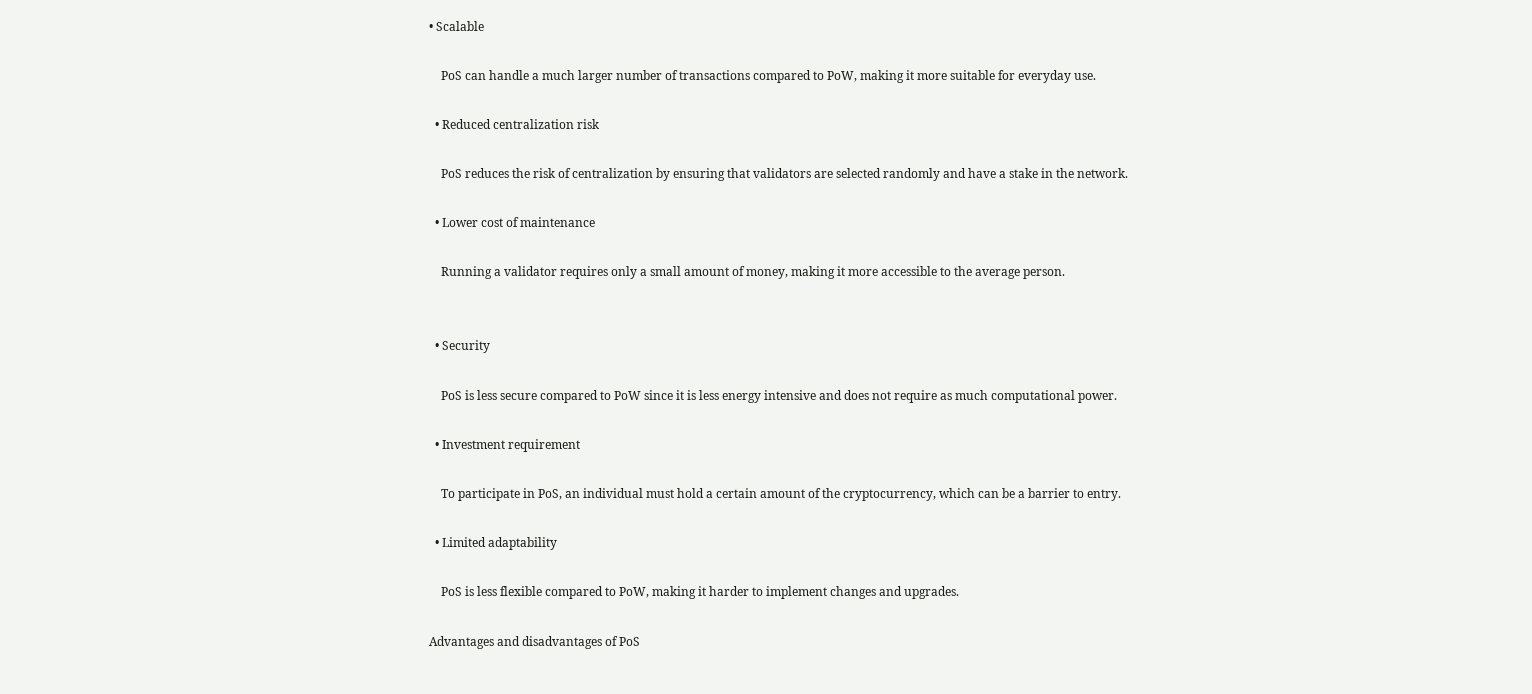• Scalable

    PoS can handle a much larger number of transactions compared to PoW, making it more suitable for everyday use.

  • Reduced centralization risk

    PoS reduces the risk of centralization by ensuring that validators are selected randomly and have a stake in the network.

  • Lower cost of maintenance

    Running a validator requires only a small amount of money, making it more accessible to the average person.


  • Security

    PoS is less secure compared to PoW since it is less energy intensive and does not require as much computational power.

  • Investment requirement

    To participate in PoS, an individual must hold a certain amount of the cryptocurrency, which can be a barrier to entry.

  • Limited adaptability

    PoS is less flexible compared to PoW, making it harder to implement changes and upgrades.

Advantages and disadvantages of PoS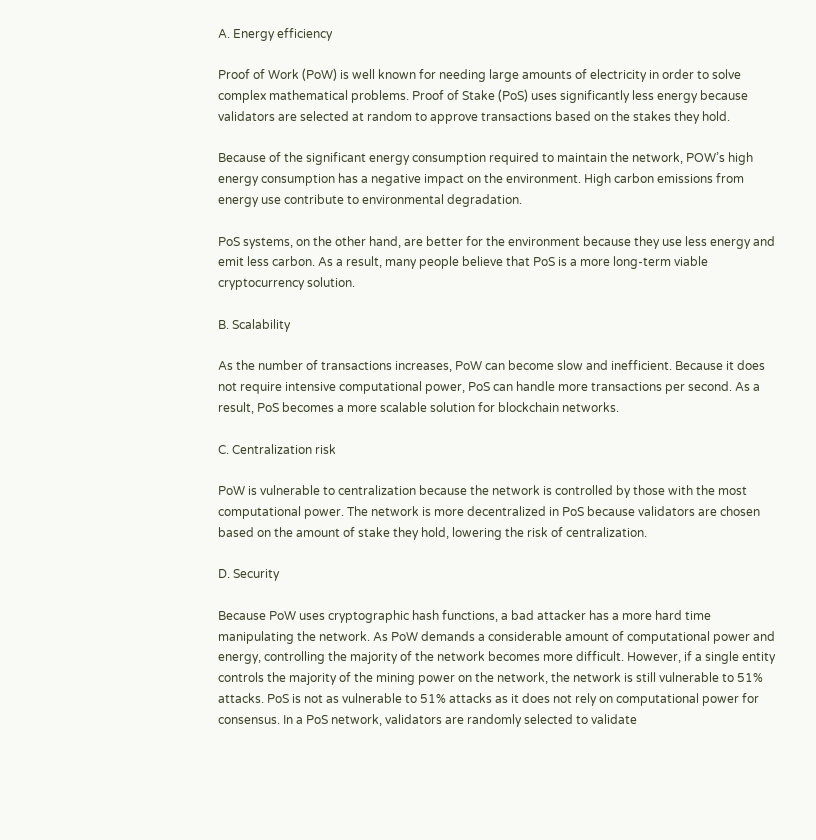A. Energy efficiency

Proof of Work (PoW) is well known for needing large amounts of electricity in order to solve complex mathematical problems. Proof of Stake (PoS) uses significantly less energy because validators are selected at random to approve transactions based on the stakes they hold.

Because of the significant energy consumption required to maintain the network, POW’s high energy consumption has a negative impact on the environment. High carbon emissions from energy use contribute to environmental degradation.

PoS systems, on the other hand, are better for the environment because they use less energy and emit less carbon. As a result, many people believe that PoS is a more long-term viable cryptocurrency solution.

B. Scalability

As the number of transactions increases, PoW can become slow and inefficient. Because it does not require intensive computational power, PoS can handle more transactions per second. As a result, PoS becomes a more scalable solution for blockchain networks.

C. Centralization risk

PoW is vulnerable to centralization because the network is controlled by those with the most computational power. The network is more decentralized in PoS because validators are chosen based on the amount of stake they hold, lowering the risk of centralization.

D. Security

Because PoW uses cryptographic hash functions, a bad attacker has a more hard time manipulating the network. As PoW demands a considerable amount of computational power and energy, controlling the majority of the network becomes more difficult. However, if a single entity controls the majority of the mining power on the network, the network is still vulnerable to 51% attacks. PoS is not as vulnerable to 51% attacks as it does not rely on computational power for consensus. In a PoS network, validators are randomly selected to validate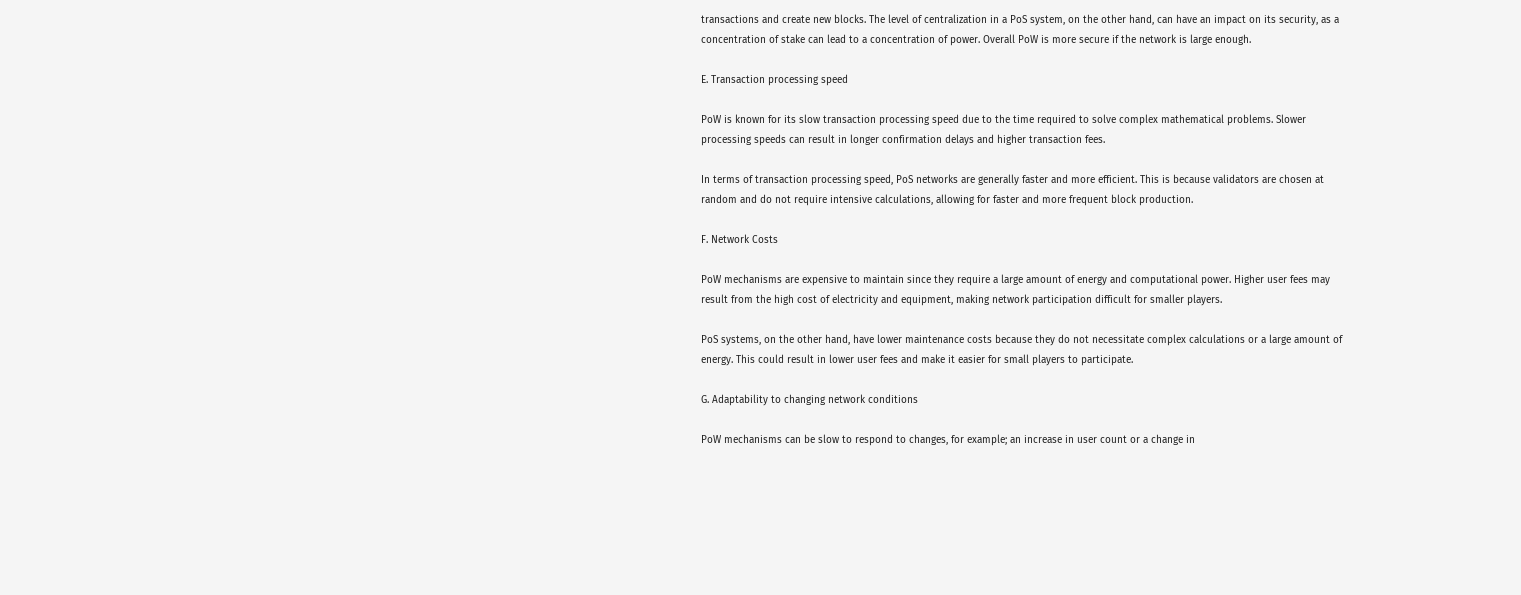transactions and create new blocks. The level of centralization in a PoS system, on the other hand, can have an impact on its security, as a concentration of stake can lead to a concentration of power. Overall PoW is more secure if the network is large enough.

E. Transaction processing speed

PoW is known for its slow transaction processing speed due to the time required to solve complex mathematical problems. Slower processing speeds can result in longer confirmation delays and higher transaction fees.

In terms of transaction processing speed, PoS networks are generally faster and more efficient. This is because validators are chosen at random and do not require intensive calculations, allowing for faster and more frequent block production.

F. Network Costs

PoW mechanisms are expensive to maintain since they require a large amount of energy and computational power. Higher user fees may result from the high cost of electricity and equipment, making network participation difficult for smaller players.

PoS systems, on the other hand, have lower maintenance costs because they do not necessitate complex calculations or a large amount of energy. This could result in lower user fees and make it easier for small players to participate.

G. Adaptability to changing network conditions

PoW mechanisms can be slow to respond to changes, for example; an increase in user count or a change in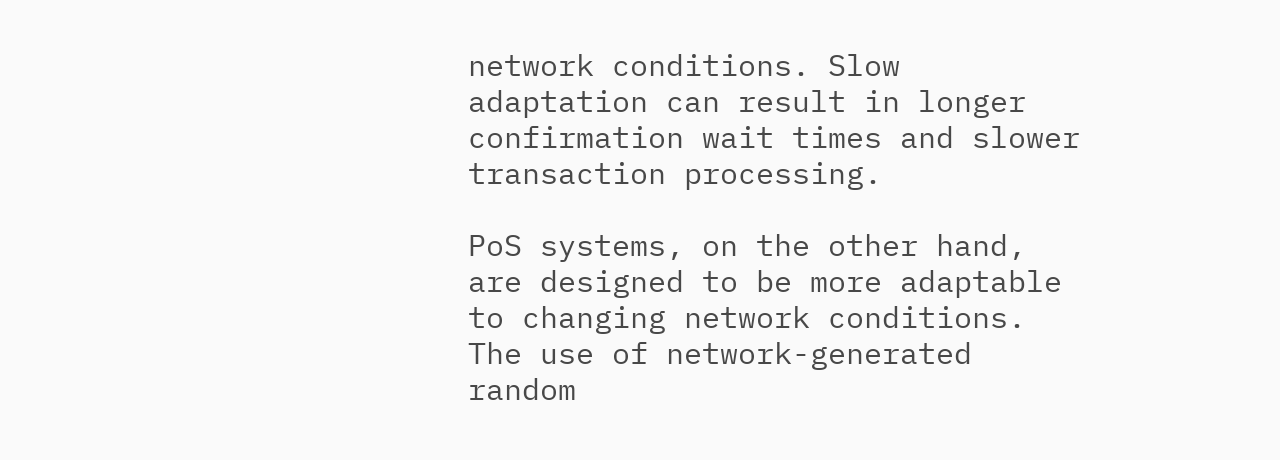network conditions. Slow adaptation can result in longer confirmation wait times and slower transaction processing.

PoS systems, on the other hand, are designed to be more adaptable to changing network conditions. The use of network-generated random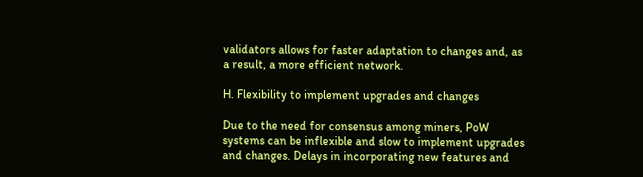validators allows for faster adaptation to changes and, as a result, a more efficient network.

H. Flexibility to implement upgrades and changes

Due to the need for consensus among miners, PoW systems can be inflexible and slow to implement upgrades and changes. Delays in incorporating new features and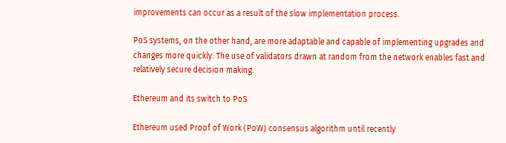improvements can occur as a result of the slow implementation process.

PoS systems, on the other hand, are more adaptable and capable of implementing upgrades and changes more quickly. The use of validators drawn at random from the network enables fast and relatively secure decision making.

Ethereum and its switch to PoS

Ethereum used Proof of Work (PoW) consensus algorithm until recently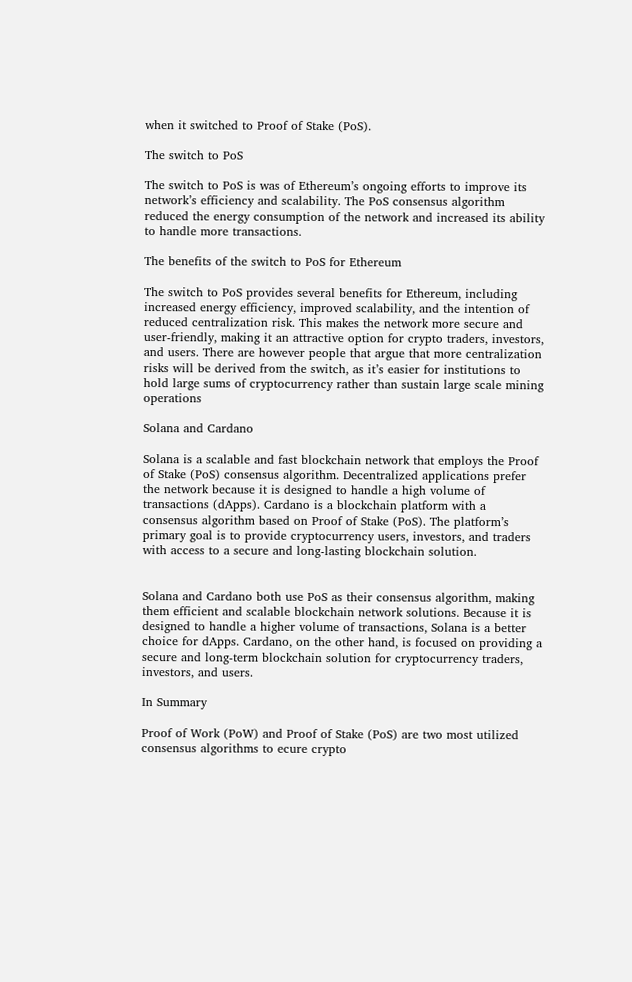when it switched to Proof of Stake (PoS).

The switch to PoS

The switch to PoS is was of Ethereum’s ongoing efforts to improve its network’s efficiency and scalability. The PoS consensus algorithm reduced the energy consumption of the network and increased its ability to handle more transactions.

The benefits of the switch to PoS for Ethereum

The switch to PoS provides several benefits for Ethereum, including increased energy efficiency, improved scalability, and the intention of reduced centralization risk. This makes the network more secure and user-friendly, making it an attractive option for crypto traders, investors, and users. There are however people that argue that more centralization risks will be derived from the switch, as it’s easier for institutions to hold large sums of cryptocurrency rather than sustain large scale mining operations

Solana and Cardano

Solana is a scalable and fast blockchain network that employs the Proof of Stake (PoS) consensus algorithm. Decentralized applications prefer the network because it is designed to handle a high volume of transactions (dApps). Cardano is a blockchain platform with a consensus algorithm based on Proof of Stake (PoS). The platform’s primary goal is to provide cryptocurrency users, investors, and traders with access to a secure and long-lasting blockchain solution.


Solana and Cardano both use PoS as their consensus algorithm, making them efficient and scalable blockchain network solutions. Because it is designed to handle a higher volume of transactions, Solana is a better choice for dApps. Cardano, on the other hand, is focused on providing a secure and long-term blockchain solution for cryptocurrency traders, investors, and users.

In Summary

Proof of Work (PoW) and Proof of Stake (PoS) are two most utilized consensus algorithms to ecure crypto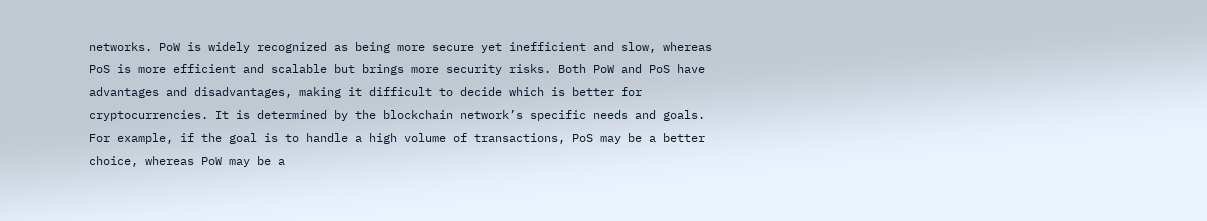networks. PoW is widely recognized as being more secure yet inefficient and slow, whereas PoS is more efficient and scalable but brings more security risks. Both PoW and PoS have advantages and disadvantages, making it difficult to decide which is better for cryptocurrencies. It is determined by the blockchain network’s specific needs and goals. For example, if the goal is to handle a high volume of transactions, PoS may be a better choice, whereas PoW may be a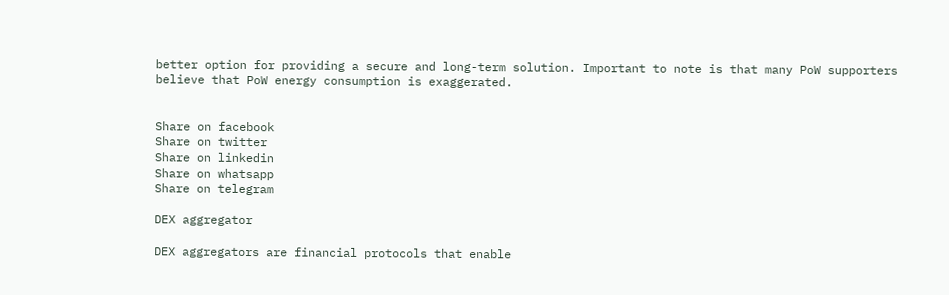better option for providing a secure and long-term solution. Important to note is that many PoW supporters believe that PoW energy consumption is exaggerated.


Share on facebook
Share on twitter
Share on linkedin
Share on whatsapp
Share on telegram

DEX aggregator

DEX aggregators are financial protocols that enable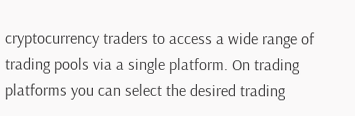cryptocurrency traders to access a wide range of trading pools via a single platform. On trading platforms you can select the desired trading